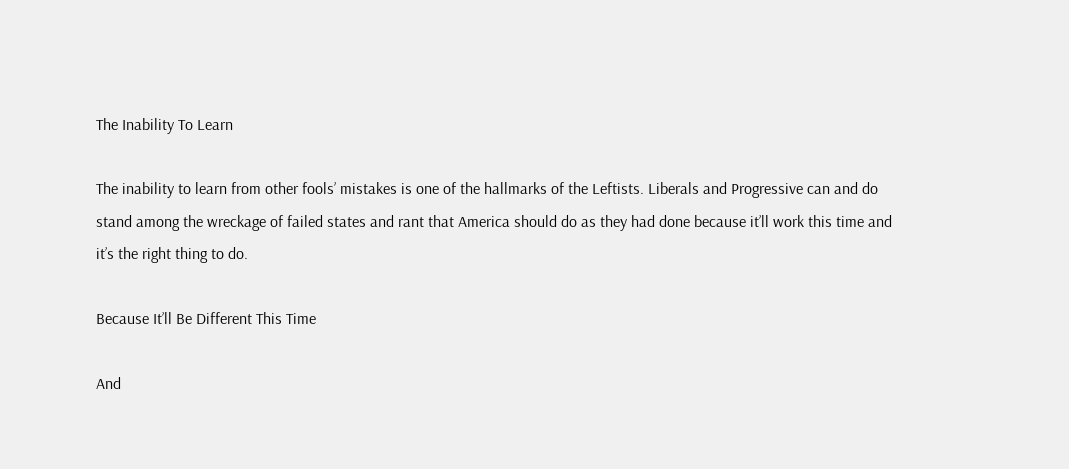The Inability To Learn

The inability to learn from other fools’ mistakes is one of the hallmarks of the Leftists. Liberals and Progressive can and do stand among the wreckage of failed states and rant that America should do as they had done because it’ll work this time and it’s the right thing to do.

Because It’ll Be Different This Time

And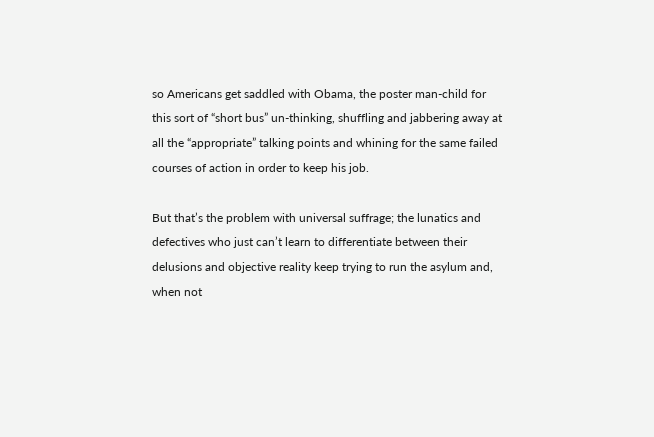so Americans get saddled with Obama, the poster man-child for this sort of “short bus” un-thinking, shuffling and jabbering away at all the “appropriate” talking points and whining for the same failed courses of action in order to keep his job.

But that’s the problem with universal suffrage; the lunatics and defectives who just can’t learn to differentiate between their delusions and objective reality keep trying to run the asylum and, when not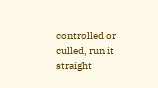controlled or culled, run it straight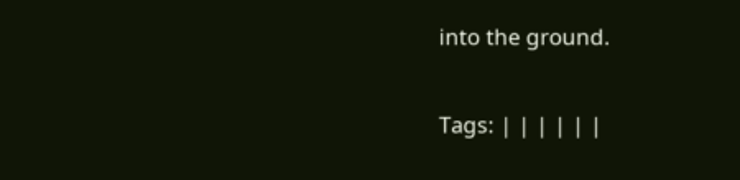into the ground.

Tags: | | | | | |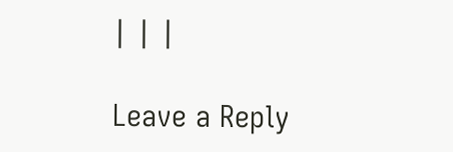| | |

Leave a Reply